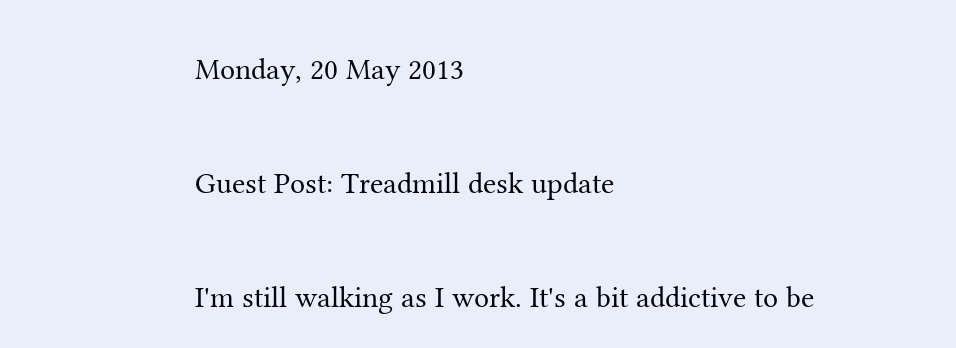Monday, 20 May 2013

Guest Post: Treadmill desk update

I'm still walking as I work. It's a bit addictive to be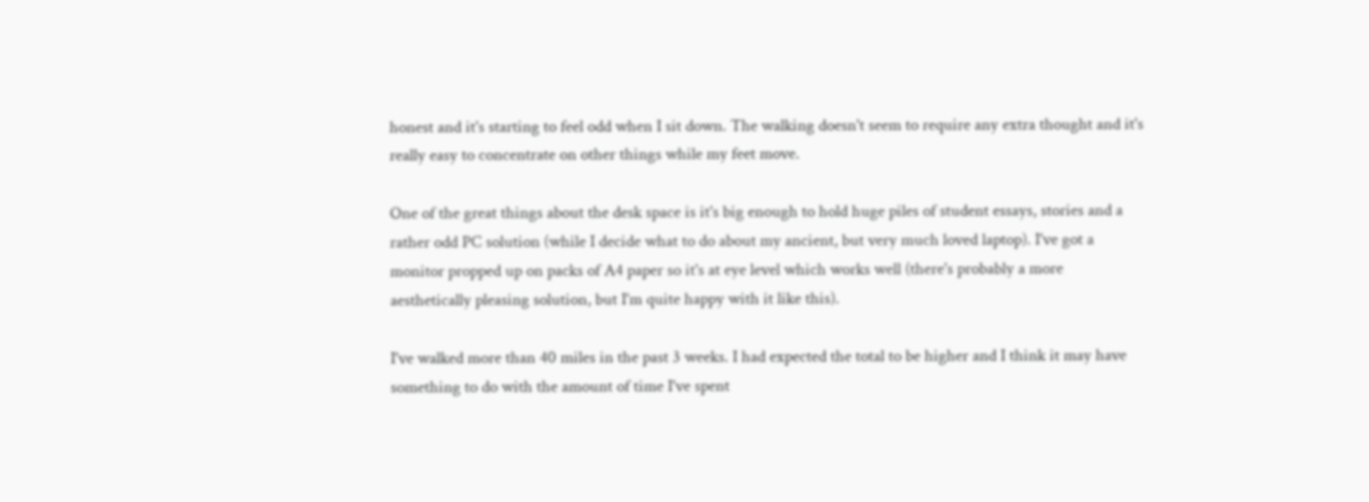honest and it's starting to feel odd when I sit down. The walking doesn't seem to require any extra thought and it's really easy to concentrate on other things while my feet move.

One of the great things about the desk space is it's big enough to hold huge piles of student essays, stories and a rather odd PC solution (while I decide what to do about my ancient, but very much loved laptop). I've got a monitor propped up on packs of A4 paper so it's at eye level which works well (there's probably a more aesthetically pleasing solution, but I'm quite happy with it like this).

I've walked more than 40 miles in the past 3 weeks. I had expected the total to be higher and I think it may have something to do with the amount of time I've spent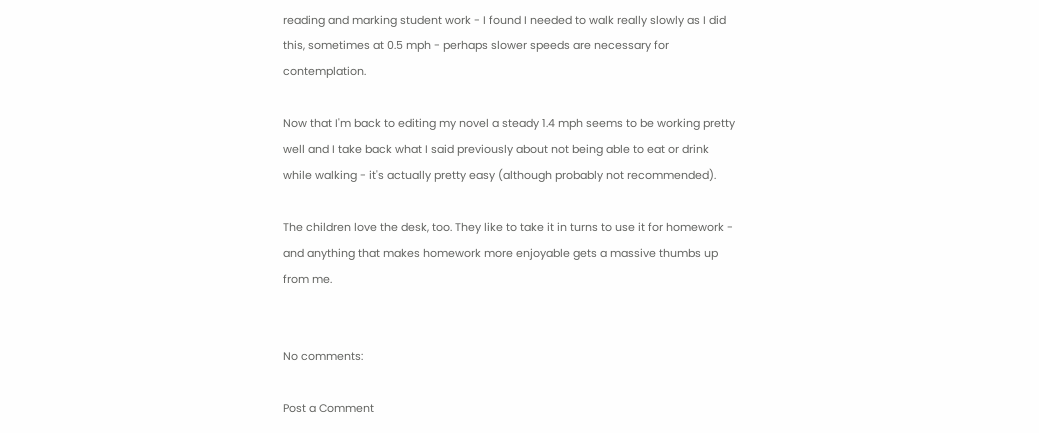reading and marking student work - I found I needed to walk really slowly as I did this, sometimes at 0.5 mph - perhaps slower speeds are necessary for contemplation.

Now that I'm back to editing my novel a steady 1.4 mph seems to be working pretty well and I take back what I said previously about not being able to eat or drink while walking - it's actually pretty easy (although probably not recommended).

The children love the desk, too. They like to take it in turns to use it for homework - and anything that makes homework more enjoyable gets a massive thumbs up from me.


No comments:

Post a Comment